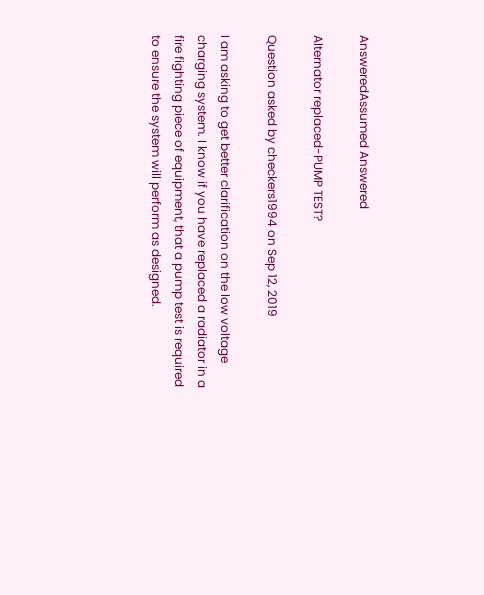AnsweredAssumed Answered

Alternator replaced-PUMP TEST?

Question asked by checkers1994 on Sep 12, 2019

I am asking to get better clarification on the low voltage charging system. I know if you have replaced a radiator in a fire fighting piece of equipment, that a pump test is required to ensure the system will perform as designed.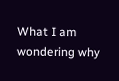What I am wondering why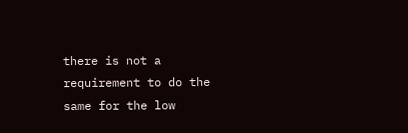there is not a requirement to do the same for the low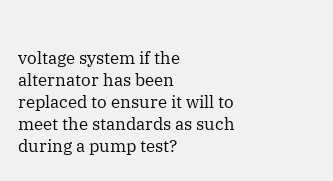voltage system if the alternator has been replaced to ensure it will to meet the standards as such during a pump test?